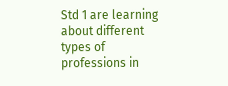Std 1 are learning about different types of professions in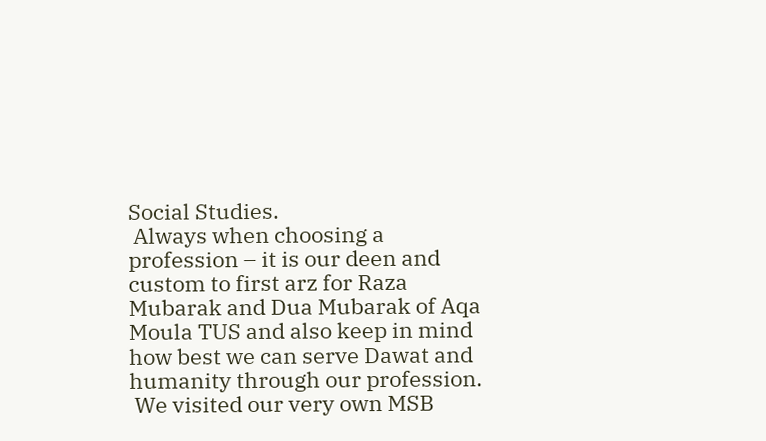Social Studies.
 Always when choosing a profession – it is our deen and custom to first arz for Raza Mubarak and Dua Mubarak of Aqa Moula TUS and also keep in mind how best we can serve Dawat and humanity through our profession.
 We visited our very own MSB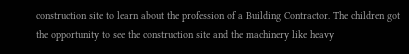construction site to learn about the profession of a Building Contractor. The children got the opportunity to see the construction site and the machinery like heavy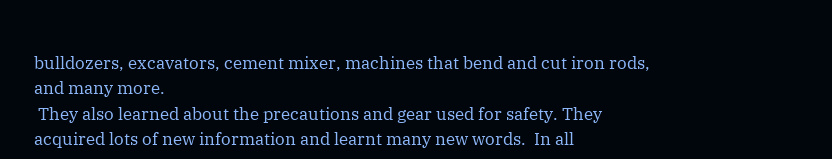bulldozers, excavators, cement mixer, machines that bend and cut iron rods, and many more.
 They also learned about the precautions and gear used for safety. They acquired lots of new information and learnt many new words.  In all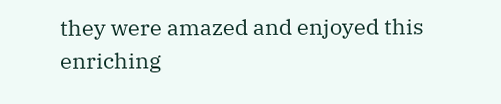they were amazed and enjoyed this enriching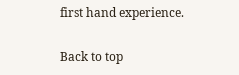first hand experience.

Back to top